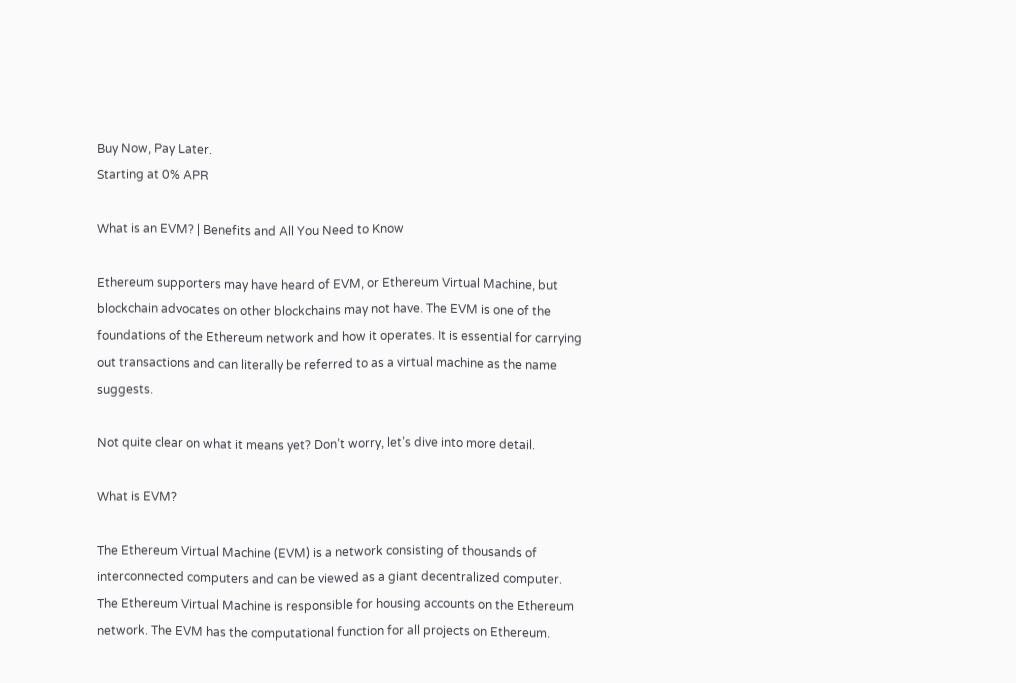Buy Now, Pay Later.
Starting at 0% APR

What is an EVM? | Benefits and All You Need to Know

Ethereum supporters may have heard of EVM, or Ethereum Virtual Machine, but blockchain advocates on other blockchains may not have. The EVM is one of the foundations of the Ethereum network and how it operates. It is essential for carrying out transactions and can literally be referred to as a virtual machine as the name suggests.

Not quite clear on what it means yet? Don’t worry, let’s dive into more detail.

What is EVM?

The Ethereum Virtual Machine (EVM) is a network consisting of thousands of interconnected computers and can be viewed as a giant decentralized computer. The Ethereum Virtual Machine is responsible for housing accounts on the Ethereum network. The EVM has the computational function for all projects on Ethereum.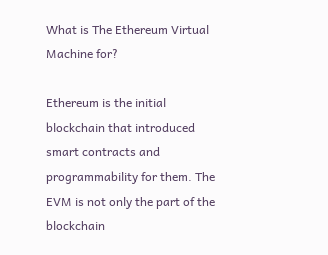What is The Ethereum Virtual Machine for?

Ethereum is the initial blockchain that introduced smart contracts and programmability for them. The EVM is not only the part of the blockchain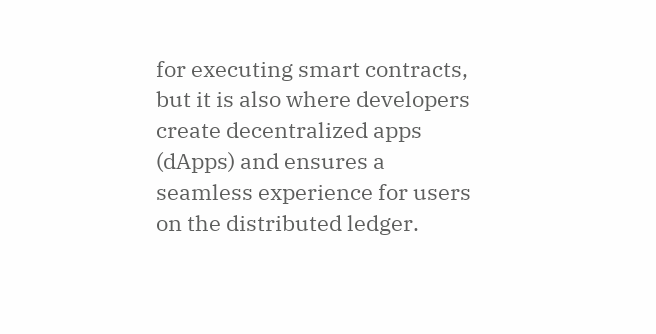for executing smart contracts, but it is also where developers create decentralized apps (dApps) and ensures a seamless experience for users on the distributed ledger.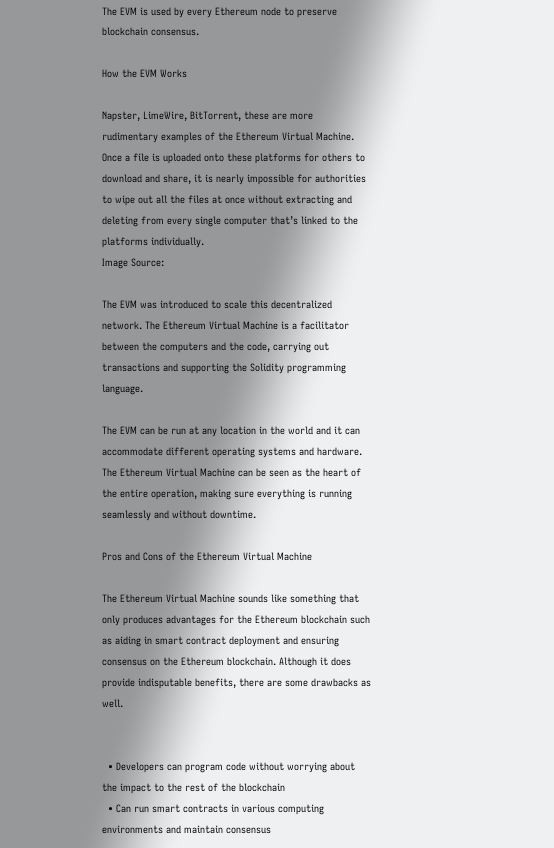The EVM is used by every Ethereum node to preserve blockchain consensus.

How the EVM Works

Napster, LimeWire, BitTorrent, these are more rudimentary examples of the Ethereum Virtual Machine. Once a file is uploaded onto these platforms for others to download and share, it is nearly impossible for authorities to wipe out all the files at once without extracting and deleting from every single computer that’s linked to the platforms individually.
Image Source:

The EVM was introduced to scale this decentralized network. The Ethereum Virtual Machine is a facilitator between the computers and the code, carrying out transactions and supporting the Solidity programming language.

The EVM can be run at any location in the world and it can accommodate different operating systems and hardware. The Ethereum Virtual Machine can be seen as the heart of the entire operation, making sure everything is running seamlessly and without downtime.

Pros and Cons of the Ethereum Virtual Machine

The Ethereum Virtual Machine sounds like something that only produces advantages for the Ethereum blockchain such as aiding in smart contract deployment and ensuring consensus on the Ethereum blockchain. Although it does provide indisputable benefits, there are some drawbacks as well.


  • Developers can program code without worrying about the impact to the rest of the blockchain
  • Can run smart contracts in various computing environments and maintain consensus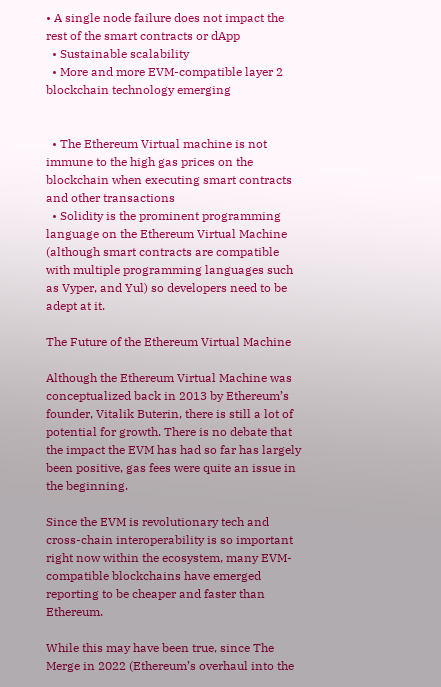• A single node failure does not impact the rest of the smart contracts or dApp
  • Sustainable scalability
  • More and more EVM-compatible layer 2 blockchain technology emerging


  • The Ethereum Virtual machine is not immune to the high gas prices on the blockchain when executing smart contracts and other transactions
  • Solidity is the prominent programming language on the Ethereum Virtual Machine (although smart contracts are compatible with multiple programming languages such as Vyper, and Yul) so developers need to be adept at it.

The Future of the Ethereum Virtual Machine

Although the Ethereum Virtual Machine was conceptualized back in 2013 by Ethereum’s founder, Vitalik Buterin, there is still a lot of potential for growth. There is no debate that the impact the EVM has had so far has largely been positive, gas fees were quite an issue in the beginning.

Since the EVM is revolutionary tech and cross-chain interoperability is so important right now within the ecosystem, many EVM-compatible blockchains have emerged reporting to be cheaper and faster than Ethereum.

While this may have been true, since The Merge in 2022 (Ethereum’s overhaul into the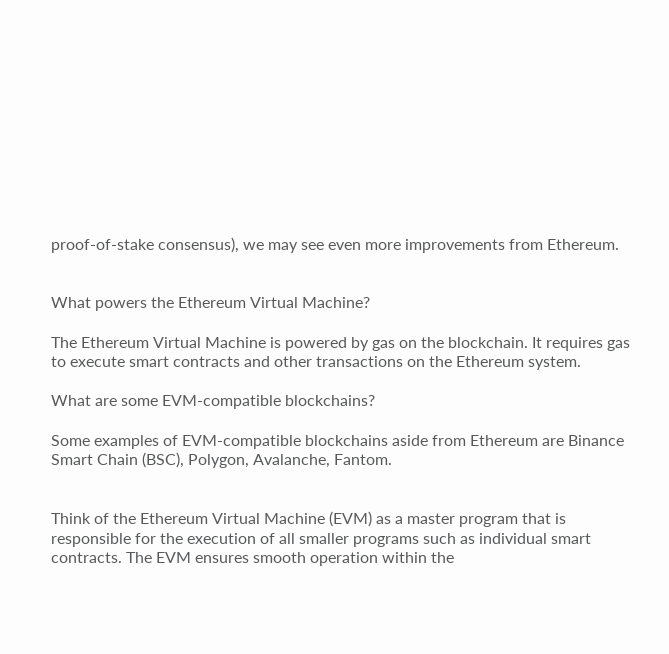proof-of-stake consensus), we may see even more improvements from Ethereum.


What powers the Ethereum Virtual Machine?

The Ethereum Virtual Machine is powered by gas on the blockchain. It requires gas to execute smart contracts and other transactions on the Ethereum system.

What are some EVM-compatible blockchains?

Some examples of EVM-compatible blockchains aside from Ethereum are Binance Smart Chain (BSC), Polygon, Avalanche, Fantom.


Think of the Ethereum Virtual Machine (EVM) as a master program that is responsible for the execution of all smaller programs such as individual smart contracts. The EVM ensures smooth operation within the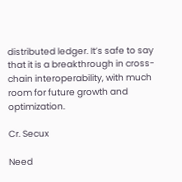distributed ledger. It’s safe to say that it is a breakthrough in cross-chain interoperability, with much room for future growth and optimization.

Cr. Secux

Need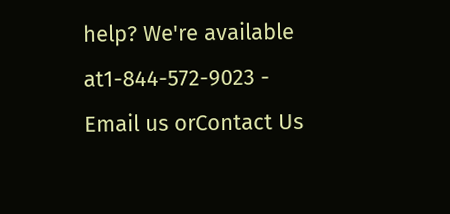help? We're available at1-844-572-9023 - Email us orContact Us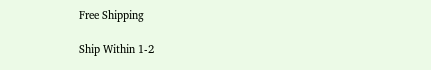Free Shipping

Ship Within 1-2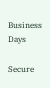Business Days

Secure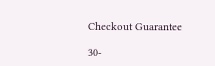Checkout Guarantee

30-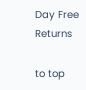Day Free Returns

to top